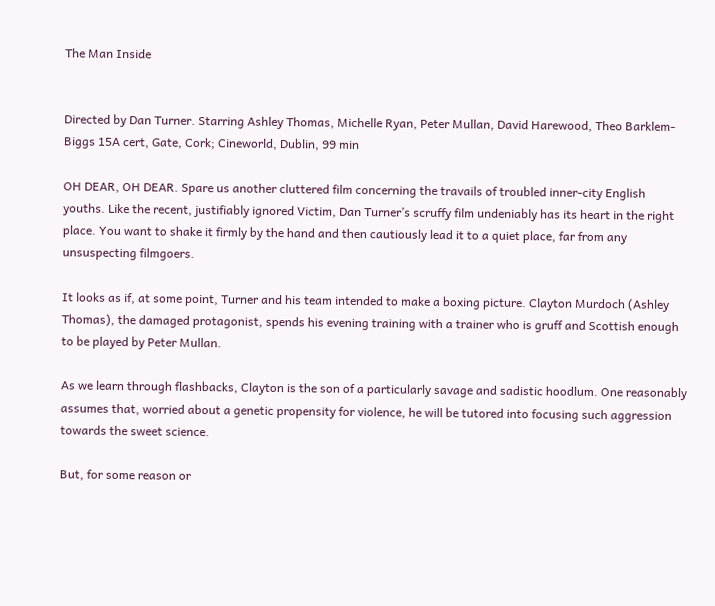The Man Inside


Directed by Dan Turner. Starring Ashley Thomas, Michelle Ryan, Peter Mullan, David Harewood, Theo Barklem-Biggs 15A cert, Gate, Cork; Cineworld, Dublin, 99 min

OH DEAR, OH DEAR. Spare us another cluttered film concerning the travails of troubled inner-city English youths. Like the recent, justifiably ignored Victim, Dan Turner’s scruffy film undeniably has its heart in the right place. You want to shake it firmly by the hand and then cautiously lead it to a quiet place, far from any unsuspecting filmgoers.

It looks as if, at some point, Turner and his team intended to make a boxing picture. Clayton Murdoch (Ashley Thomas), the damaged protagonist, spends his evening training with a trainer who is gruff and Scottish enough to be played by Peter Mullan.

As we learn through flashbacks, Clayton is the son of a particularly savage and sadistic hoodlum. One reasonably assumes that, worried about a genetic propensity for violence, he will be tutored into focusing such aggression towards the sweet science.

But, for some reason or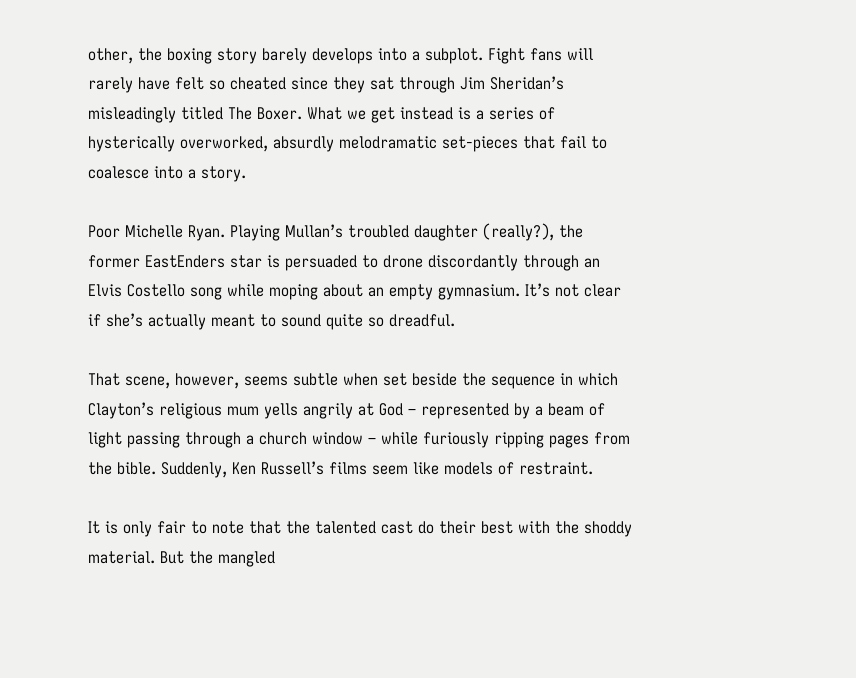other, the boxing story barely develops into a subplot. Fight fans will rarely have felt so cheated since they sat through Jim Sheridan’s misleadingly titled The Boxer. What we get instead is a series of hysterically overworked, absurdly melodramatic set-pieces that fail to coalesce into a story.

Poor Michelle Ryan. Playing Mullan’s troubled daughter (really?), the former EastEnders star is persuaded to drone discordantly through an Elvis Costello song while moping about an empty gymnasium. It’s not clear if she’s actually meant to sound quite so dreadful.

That scene, however, seems subtle when set beside the sequence in which Clayton’s religious mum yells angrily at God – represented by a beam of light passing through a church window – while furiously ripping pages from the bible. Suddenly, Ken Russell’s films seem like models of restraint.

It is only fair to note that the talented cast do their best with the shoddy material. But the mangled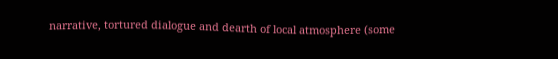narrative, tortured dialogue and dearth of local atmosphere (some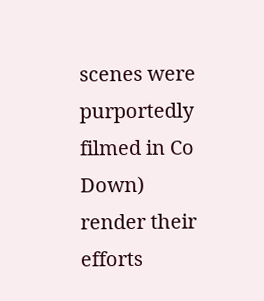scenes were purportedly filmed in Co Down) render their efforts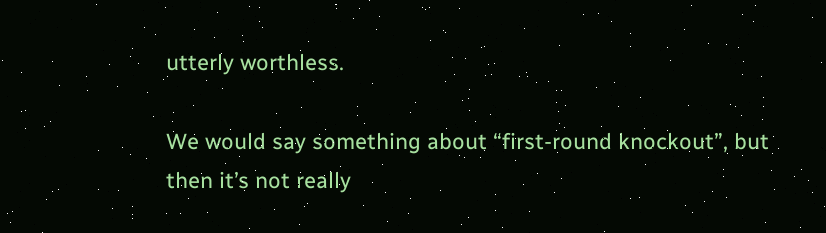utterly worthless.

We would say something about “first-round knockout”, but then it’s not really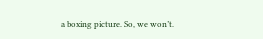a boxing picture. So, we won’t.